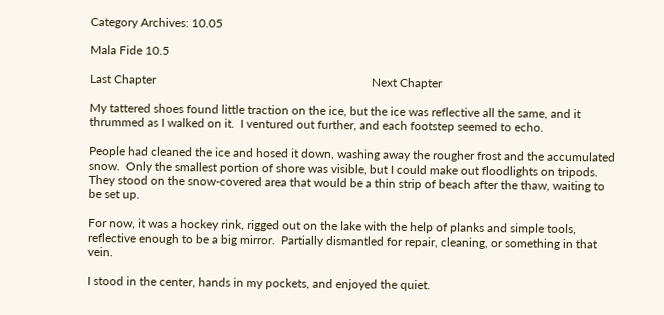Category Archives: 10.05

Mala Fide 10.5

Last Chapter                                                                        Next Chapter

My tattered shoes found little traction on the ice, but the ice was reflective all the same, and it thrummed as I walked on it.  I ventured out further, and each footstep seemed to echo.

People had cleaned the ice and hosed it down, washing away the rougher frost and the accumulated snow.  Only the smallest portion of shore was visible, but I could make out floodlights on tripods.  They stood on the snow-covered area that would be a thin strip of beach after the thaw, waiting to be set up.

For now, it was a hockey rink, rigged out on the lake with the help of planks and simple tools, reflective enough to be a big mirror.  Partially dismantled for repair, cleaning, or something in that vein.

I stood in the center, hands in my pockets, and enjoyed the quiet.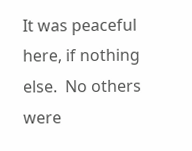It was peaceful here, if nothing else.  No others were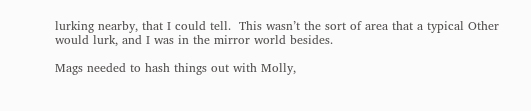lurking nearby, that I could tell.  This wasn’t the sort of area that a typical Other would lurk, and I was in the mirror world besides.

Mags needed to hash things out with Molly,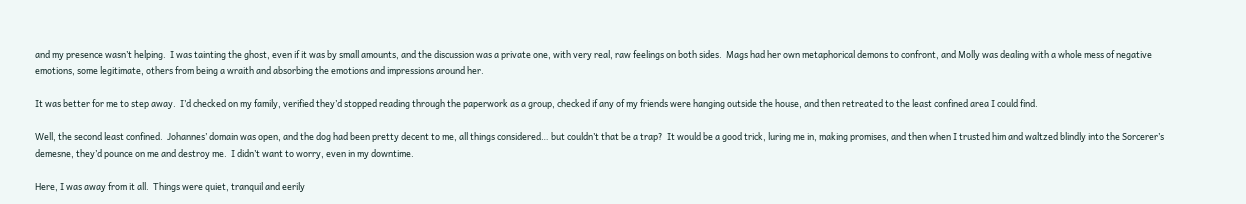and my presence wasn’t helping.  I was tainting the ghost, even if it was by small amounts, and the discussion was a private one, with very real, raw feelings on both sides.  Mags had her own metaphorical demons to confront, and Molly was dealing with a whole mess of negative emotions, some legitimate, others from being a wraith and absorbing the emotions and impressions around her.

It was better for me to step away.  I’d checked on my family, verified they’d stopped reading through the paperwork as a group, checked if any of my friends were hanging outside the house, and then retreated to the least confined area I could find.

Well, the second least confined.  Johannes’ domain was open, and the dog had been pretty decent to me, all things considered… but couldn’t that be a trap?  It would be a good trick, luring me in, making promises, and then when I trusted him and waltzed blindly into the Sorcerer’s demesne, they’d pounce on me and destroy me.  I didn’t want to worry, even in my downtime.

Here, I was away from it all.  Things were quiet, tranquil and eerily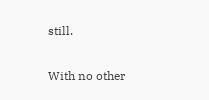still.

With no other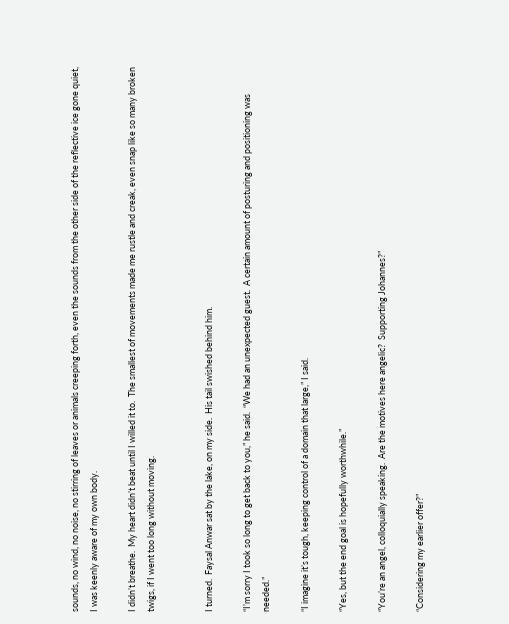sounds, no wind, no noise, no stirring of leaves or animals creeping forth, even the sounds from the other side of the reflective ice gone quiet, I was keenly aware of my own body.

I didn’t breathe.  My heart didn’t beat until I willed it to.  The smallest of movements made me rustle and creak, even snap like so many broken twigs, if I went too long without moving.


I turned.  Faysal Anwar sat by the lake, on my side.  His tail swished behind him.

“I’m sorry I took so long to get back to you,” he said.  “We had an unexpected guest.  A certain amount of posturing and positioning was needed.”

“I imagine it’s tough, keeping control of a domain that large,” I said.

“Yes, but the end goal is hopefully worthwhile.”

“You’re an angel, colloquially speaking.  Are the motives here angelic?  Supporting Johannes?”

“Considering my earlier offer?”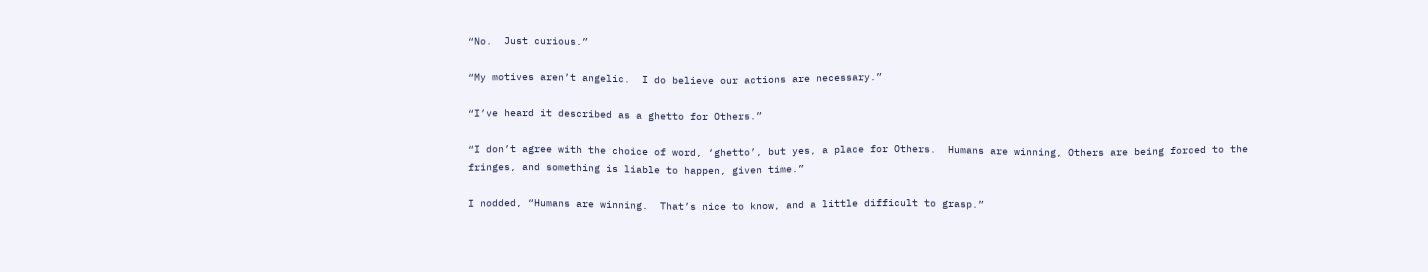“No.  Just curious.”

“My motives aren’t angelic.  I do believe our actions are necessary.”

“I’ve heard it described as a ghetto for Others.”

“I don’t agree with the choice of word, ‘ghetto’, but yes, a place for Others.  Humans are winning, Others are being forced to the fringes, and something is liable to happen, given time.”

I nodded, “Humans are winning.  That’s nice to know, and a little difficult to grasp.”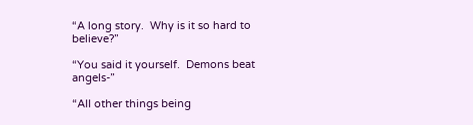“A long story.  Why is it so hard to believe?”

“You said it yourself.  Demons beat angels-”

“All other things being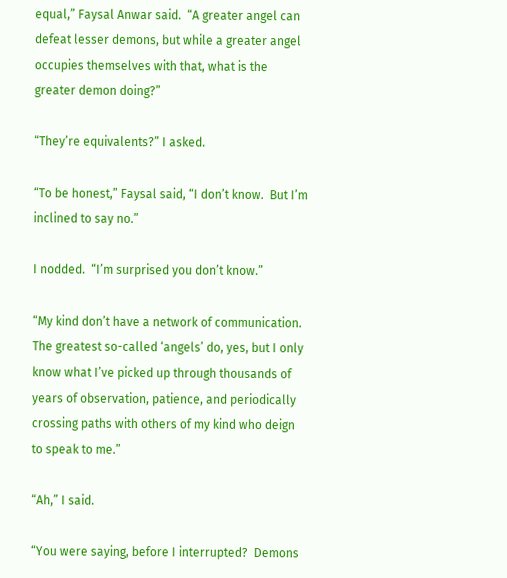equal,” Faysal Anwar said.  “A greater angel can defeat lesser demons, but while a greater angel occupies themselves with that, what is the greater demon doing?”

“They’re equivalents?” I asked.

“To be honest,” Faysal said, “I don’t know.  But I’m inclined to say no.”

I nodded.  “I’m surprised you don’t know.”

“My kind don’t have a network of communication.  The greatest so-called ‘angels’ do, yes, but I only know what I’ve picked up through thousands of years of observation, patience, and periodically crossing paths with others of my kind who deign to speak to me.”

“Ah,” I said.

“You were saying, before I interrupted?  Demons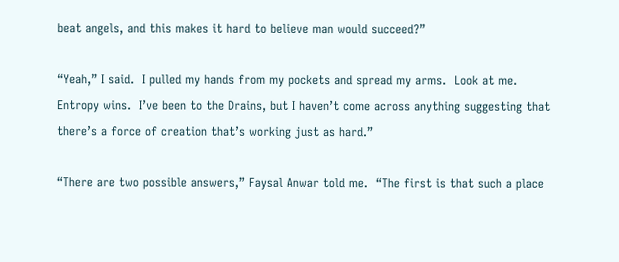beat angels, and this makes it hard to believe man would succeed?”

“Yeah,” I said.  I pulled my hands from my pockets and spread my arms.  Look at me.  Entropy wins.  I’ve been to the Drains, but I haven’t come across anything suggesting that there’s a force of creation that’s working just as hard.”

“There are two possible answers,” Faysal Anwar told me.  “The first is that such a place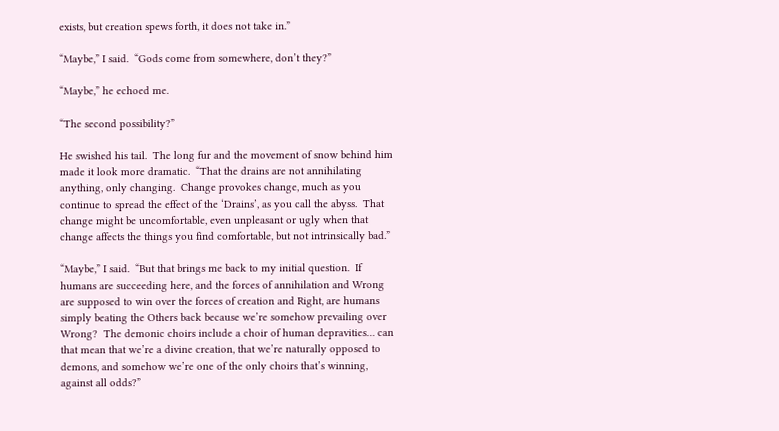exists, but creation spews forth, it does not take in.”

“Maybe,” I said.  “Gods come from somewhere, don’t they?”

“Maybe,” he echoed me.

“The second possibility?”

He swished his tail.  The long fur and the movement of snow behind him made it look more dramatic.  “That the drains are not annihilating anything, only changing.  Change provokes change, much as you continue to spread the effect of the ‘Drains’, as you call the abyss.  That change might be uncomfortable, even unpleasant or ugly when that change affects the things you find comfortable, but not intrinsically bad.”

“Maybe,” I said.  “But that brings me back to my initial question.  If humans are succeeding here, and the forces of annihilation and Wrong are supposed to win over the forces of creation and Right, are humans simply beating the Others back because we’re somehow prevailing over Wrong?  The demonic choirs include a choir of human depravities… can that mean that we’re a divine creation, that we’re naturally opposed to demons, and somehow we’re one of the only choirs that’s winning, against all odds?”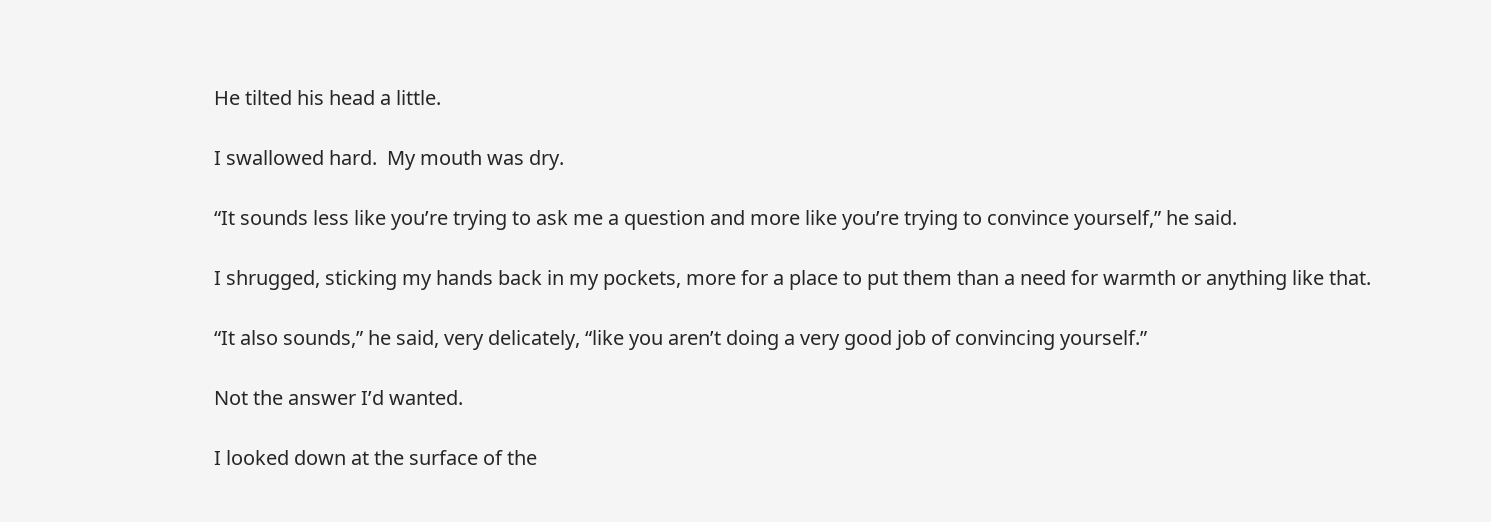He tilted his head a little.

I swallowed hard.  My mouth was dry.

“It sounds less like you’re trying to ask me a question and more like you’re trying to convince yourself,” he said.

I shrugged, sticking my hands back in my pockets, more for a place to put them than a need for warmth or anything like that.

“It also sounds,” he said, very delicately, “like you aren’t doing a very good job of convincing yourself.”

Not the answer I’d wanted.

I looked down at the surface of the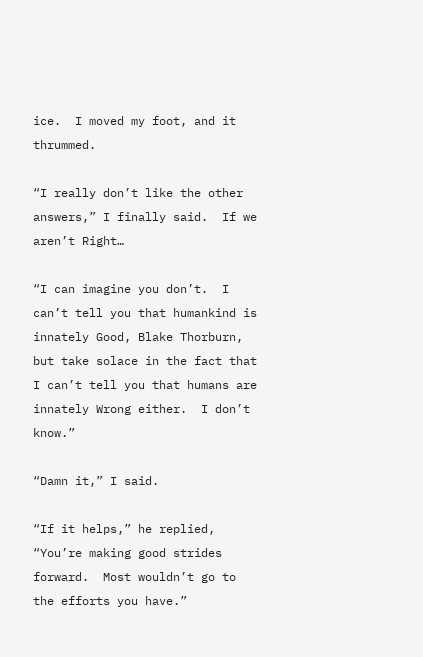ice.  I moved my foot, and it thrummed.

“I really don’t like the other answers,” I finally said.  If we aren’t Right…

“I can imagine you don’t.  I can’t tell you that humankind is innately Good, Blake Thorburn, but take solace in the fact that I can’t tell you that humans are innately Wrong either.  I don’t know.”

“Damn it,” I said.

“If it helps,” he replied, “You’re making good strides forward.  Most wouldn’t go to the efforts you have.”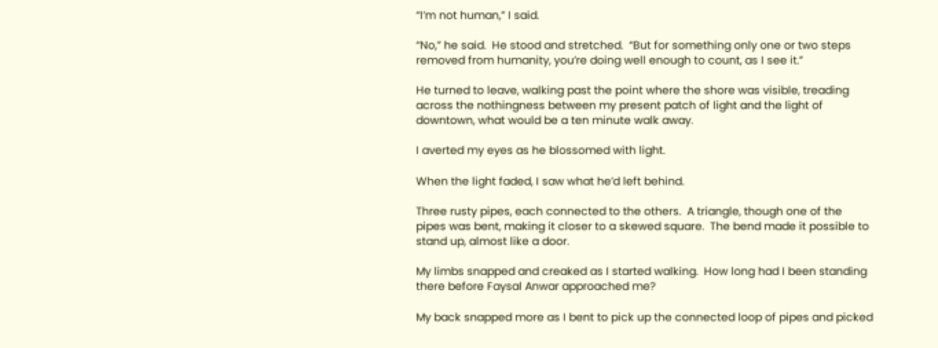“I’m not human,” I said.

“No,” he said.  He stood and stretched.  “But for something only one or two steps removed from humanity, you’re doing well enough to count, as I see it.”

He turned to leave, walking past the point where the shore was visible, treading across the nothingness between my present patch of light and the light of downtown, what would be a ten minute walk away.

I averted my eyes as he blossomed with light.

When the light faded, I saw what he’d left behind.

Three rusty pipes, each connected to the others.  A triangle, though one of the pipes was bent, making it closer to a skewed square.  The bend made it possible to stand up, almost like a door.

My limbs snapped and creaked as I started walking.  How long had I been standing there before Faysal Anwar approached me?

My back snapped more as I bent to pick up the connected loop of pipes and picked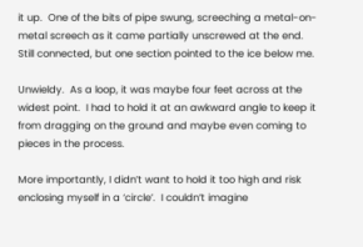it up.  One of the bits of pipe swung, screeching a metal-on-metal screech as it came partially unscrewed at the end.  Still connected, but one section pointed to the ice below me.

Unwieldy.  As a loop, it was maybe four feet across at the widest point.  I had to hold it at an awkward angle to keep it from dragging on the ground and maybe even coming to pieces in the process.

More importantly, I didn’t want to hold it too high and risk enclosing myself in a ‘circle’.  I couldn’t imagine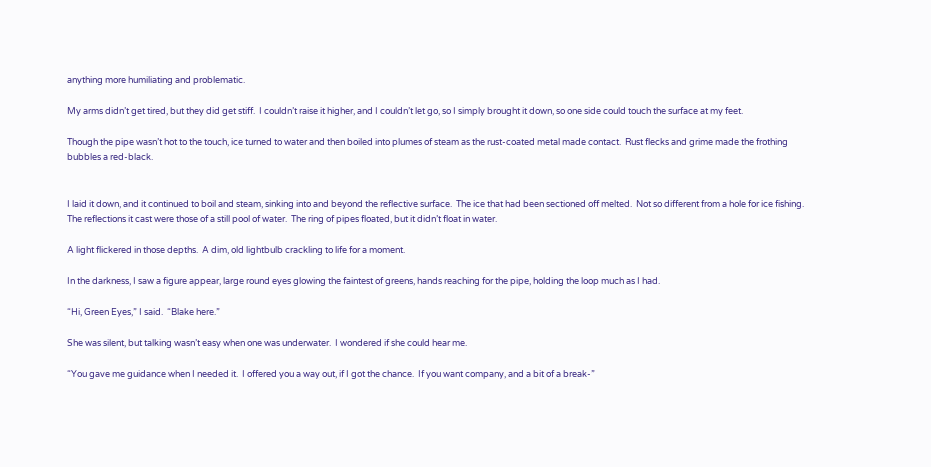anything more humiliating and problematic.

My arms didn’t get tired, but they did get stiff.  I couldn’t raise it higher, and I couldn’t let go, so I simply brought it down, so one side could touch the surface at my feet.

Though the pipe wasn’t hot to the touch, ice turned to water and then boiled into plumes of steam as the rust-coated metal made contact.  Rust flecks and grime made the frothing bubbles a red-black.


I laid it down, and it continued to boil and steam, sinking into and beyond the reflective surface.  The ice that had been sectioned off melted.  Not so different from a hole for ice fishing.  The reflections it cast were those of a still pool of water.  The ring of pipes floated, but it didn’t float in water.

A light flickered in those depths.  A dim, old lightbulb crackling to life for a moment.

In the darkness, I saw a figure appear, large round eyes glowing the faintest of greens, hands reaching for the pipe, holding the loop much as I had.

“Hi, Green Eyes,” I said.  “Blake here.”

She was silent, but talking wasn’t easy when one was underwater.  I wondered if she could hear me.

“You gave me guidance when I needed it.  I offered you a way out, if I got the chance.  If you want company, and a bit of a break-”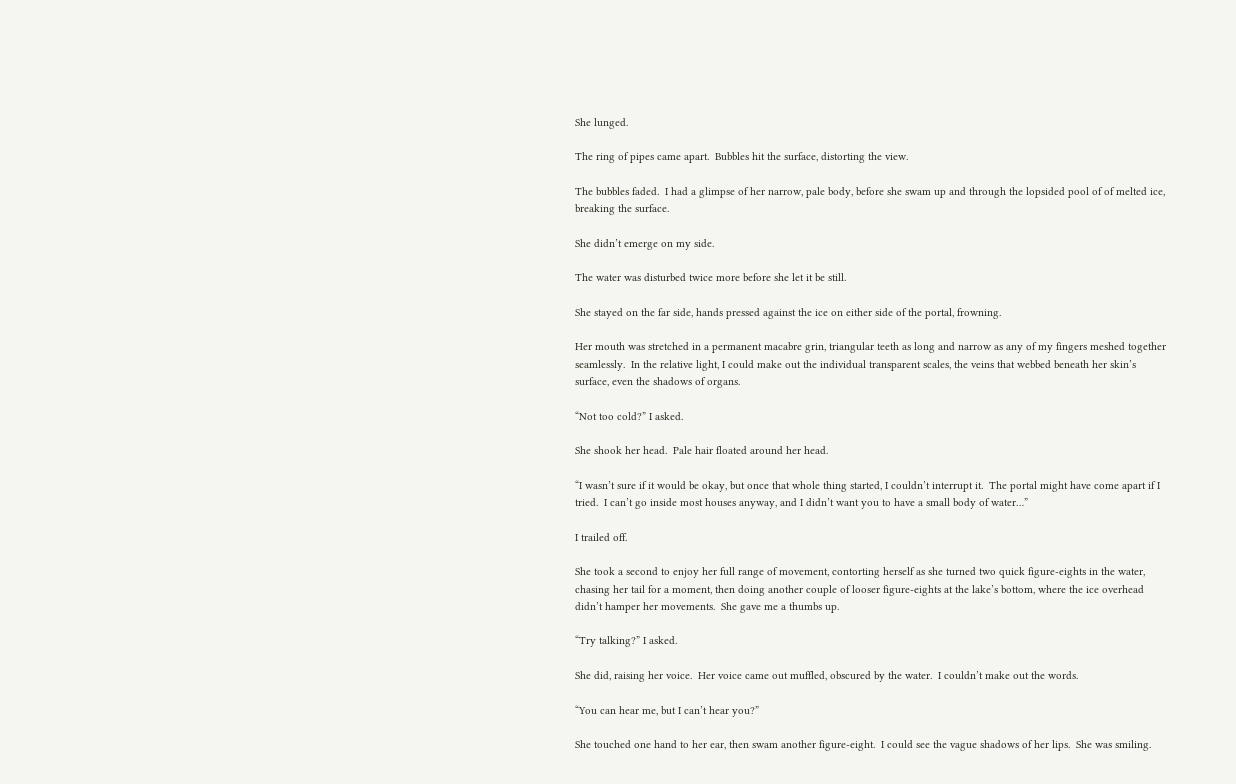She lunged.

The ring of pipes came apart.  Bubbles hit the surface, distorting the view.

The bubbles faded.  I had a glimpse of her narrow, pale body, before she swam up and through the lopsided pool of of melted ice, breaking the surface.

She didn’t emerge on my side.

The water was disturbed twice more before she let it be still.

She stayed on the far side, hands pressed against the ice on either side of the portal, frowning.

Her mouth was stretched in a permanent macabre grin, triangular teeth as long and narrow as any of my fingers meshed together seamlessly.  In the relative light, I could make out the individual transparent scales, the veins that webbed beneath her skin’s surface, even the shadows of organs.

“Not too cold?” I asked.

She shook her head.  Pale hair floated around her head.

“I wasn’t sure if it would be okay, but once that whole thing started, I couldn’t interrupt it.  The portal might have come apart if I tried.  I can’t go inside most houses anyway, and I didn’t want you to have a small body of water…”

I trailed off.

She took a second to enjoy her full range of movement, contorting herself as she turned two quick figure-eights in the water, chasing her tail for a moment, then doing another couple of looser figure-eights at the lake’s bottom, where the ice overhead didn’t hamper her movements.  She gave me a thumbs up.

“Try talking?” I asked.

She did, raising her voice.  Her voice came out muffled, obscured by the water.  I couldn’t make out the words.

“You can hear me, but I can’t hear you?”

She touched one hand to her ear, then swam another figure-eight.  I could see the vague shadows of her lips.  She was smiling.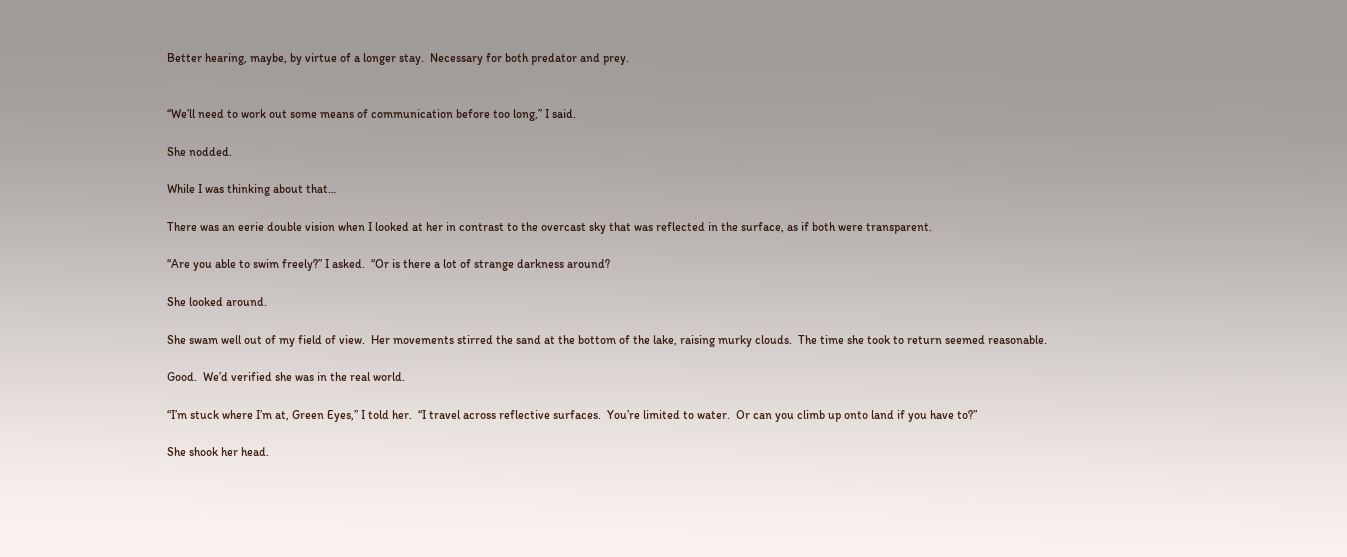Better hearing, maybe, by virtue of a longer stay.  Necessary for both predator and prey.


“We’ll need to work out some means of communication before too long,” I said.

She nodded.

While I was thinking about that…

There was an eerie double vision when I looked at her in contrast to the overcast sky that was reflected in the surface, as if both were transparent.

“Are you able to swim freely?” I asked.  “Or is there a lot of strange darkness around?

She looked around.

She swam well out of my field of view.  Her movements stirred the sand at the bottom of the lake, raising murky clouds.  The time she took to return seemed reasonable.

Good.  We’d verified she was in the real world.

“I’m stuck where I’m at, Green Eyes,” I told her.  “I travel across reflective surfaces.  You’re limited to water.  Or can you climb up onto land if you have to?”

She shook her head.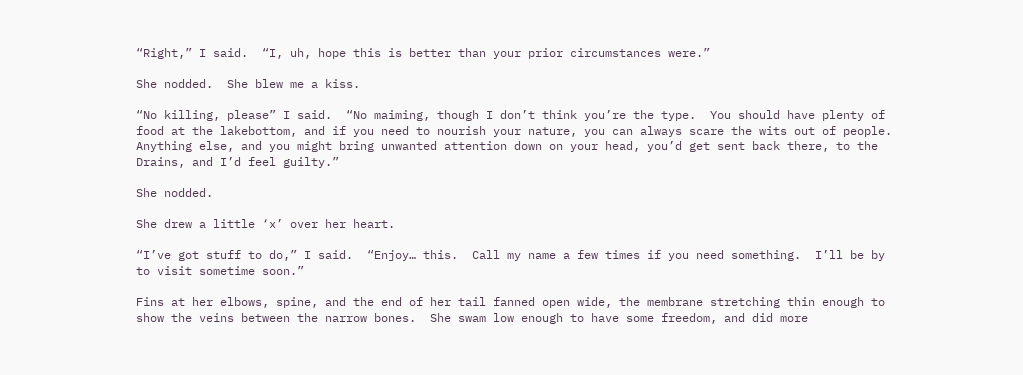“Right,” I said.  “I, uh, hope this is better than your prior circumstances were.”

She nodded.  She blew me a kiss.

“No killing, please” I said.  “No maiming, though I don’t think you’re the type.  You should have plenty of food at the lakebottom, and if you need to nourish your nature, you can always scare the wits out of people.  Anything else, and you might bring unwanted attention down on your head, you’d get sent back there, to the Drains, and I’d feel guilty.”

She nodded.

She drew a little ‘x’ over her heart.

“I’ve got stuff to do,” I said.  “Enjoy… this.  Call my name a few times if you need something.  I’ll be by to visit sometime soon.”

Fins at her elbows, spine, and the end of her tail fanned open wide, the membrane stretching thin enough to show the veins between the narrow bones.  She swam low enough to have some freedom, and did more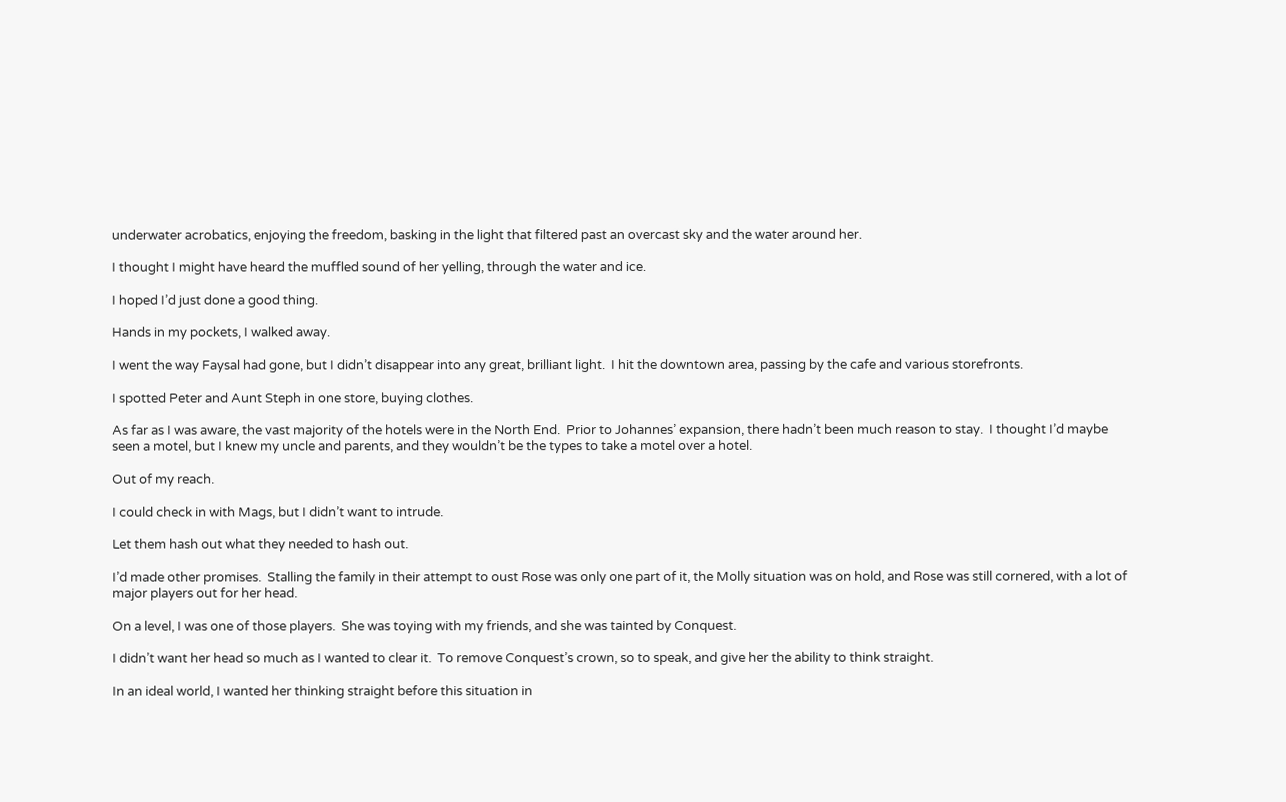underwater acrobatics, enjoying the freedom, basking in the light that filtered past an overcast sky and the water around her.

I thought I might have heard the muffled sound of her yelling, through the water and ice.

I hoped I’d just done a good thing.

Hands in my pockets, I walked away.

I went the way Faysal had gone, but I didn’t disappear into any great, brilliant light.  I hit the downtown area, passing by the cafe and various storefronts.

I spotted Peter and Aunt Steph in one store, buying clothes.

As far as I was aware, the vast majority of the hotels were in the North End.  Prior to Johannes’ expansion, there hadn’t been much reason to stay.  I thought I’d maybe seen a motel, but I knew my uncle and parents, and they wouldn’t be the types to take a motel over a hotel.

Out of my reach.

I could check in with Mags, but I didn’t want to intrude.

Let them hash out what they needed to hash out.

I’d made other promises.  Stalling the family in their attempt to oust Rose was only one part of it, the Molly situation was on hold, and Rose was still cornered, with a lot of major players out for her head.

On a level, I was one of those players.  She was toying with my friends, and she was tainted by Conquest.

I didn’t want her head so much as I wanted to clear it.  To remove Conquest’s crown, so to speak, and give her the ability to think straight.

In an ideal world, I wanted her thinking straight before this situation in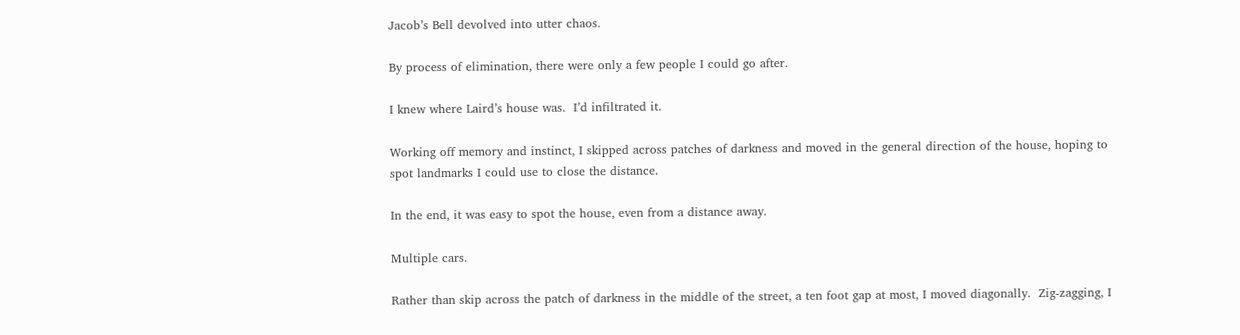Jacob’s Bell devolved into utter chaos.

By process of elimination, there were only a few people I could go after.

I knew where Laird’s house was.  I’d infiltrated it.

Working off memory and instinct, I skipped across patches of darkness and moved in the general direction of the house, hoping to spot landmarks I could use to close the distance.

In the end, it was easy to spot the house, even from a distance away.

Multiple cars.

Rather than skip across the patch of darkness in the middle of the street, a ten foot gap at most, I moved diagonally.  Zig-zagging, I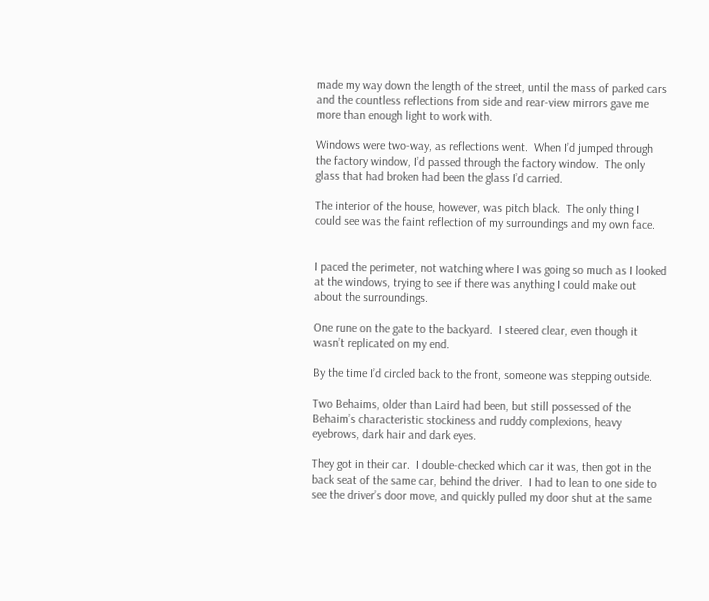made my way down the length of the street, until the mass of parked cars and the countless reflections from side and rear-view mirrors gave me more than enough light to work with.

Windows were two-way, as reflections went.  When I’d jumped through the factory window, I’d passed through the factory window.  The only glass that had broken had been the glass I’d carried.

The interior of the house, however, was pitch black.  The only thing I could see was the faint reflection of my surroundings and my own face.


I paced the perimeter, not watching where I was going so much as I looked at the windows, trying to see if there was anything I could make out about the surroundings.

One rune on the gate to the backyard.  I steered clear, even though it wasn’t replicated on my end.

By the time I’d circled back to the front, someone was stepping outside.

Two Behaims, older than Laird had been, but still possessed of the Behaim’s characteristic stockiness and ruddy complexions, heavy eyebrows, dark hair and dark eyes.

They got in their car.  I double-checked which car it was, then got in the back seat of the same car, behind the driver.  I had to lean to one side to see the driver’s door move, and quickly pulled my door shut at the same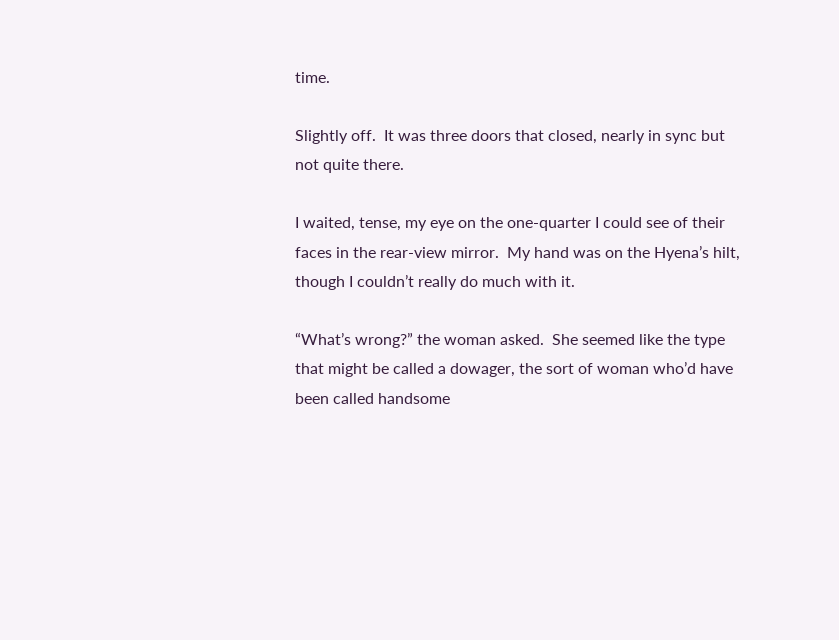time.

Slightly off.  It was three doors that closed, nearly in sync but not quite there.

I waited, tense, my eye on the one-quarter I could see of their faces in the rear-view mirror.  My hand was on the Hyena’s hilt, though I couldn’t really do much with it.

“What’s wrong?” the woman asked.  She seemed like the type that might be called a dowager, the sort of woman who’d have been called handsome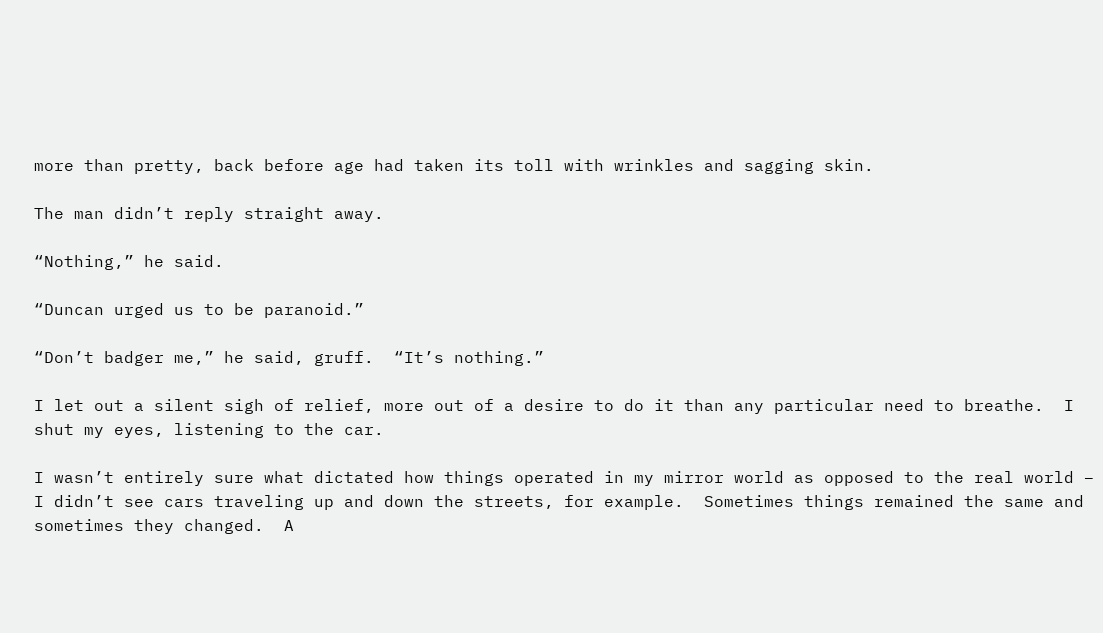more than pretty, back before age had taken its toll with wrinkles and sagging skin.

The man didn’t reply straight away.

“Nothing,” he said.

“Duncan urged us to be paranoid.”

“Don’t badger me,” he said, gruff.  “It’s nothing.”

I let out a silent sigh of relief, more out of a desire to do it than any particular need to breathe.  I shut my eyes, listening to the car.

I wasn’t entirely sure what dictated how things operated in my mirror world as opposed to the real world – I didn’t see cars traveling up and down the streets, for example.  Sometimes things remained the same and sometimes they changed.  A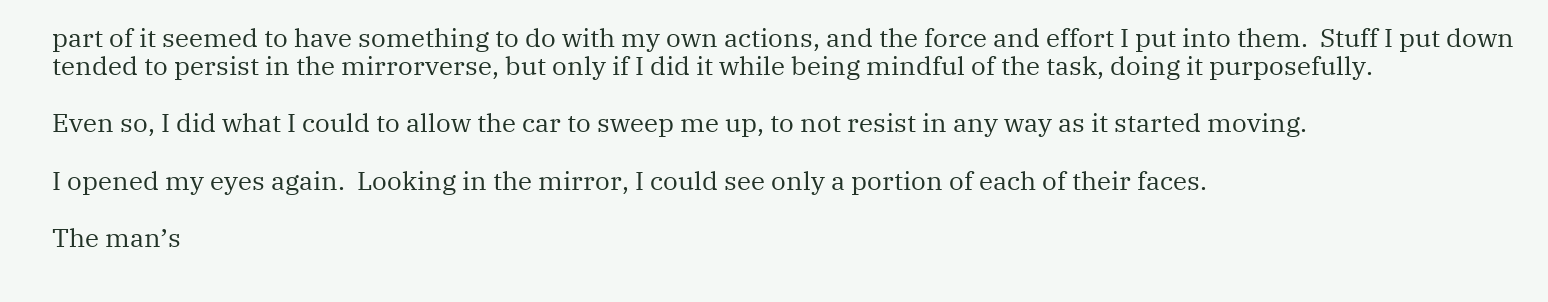part of it seemed to have something to do with my own actions, and the force and effort I put into them.  Stuff I put down tended to persist in the mirrorverse, but only if I did it while being mindful of the task, doing it purposefully.

Even so, I did what I could to allow the car to sweep me up, to not resist in any way as it started moving.

I opened my eyes again.  Looking in the mirror, I could see only a portion of each of their faces.

The man’s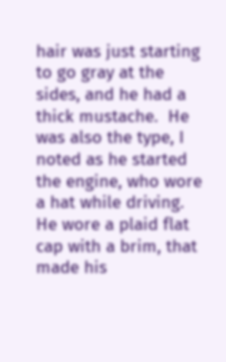hair was just starting to go gray at the sides, and he had a thick mustache.  He was also the type, I noted as he started the engine, who wore a hat while driving.  He wore a plaid flat cap with a brim, that made his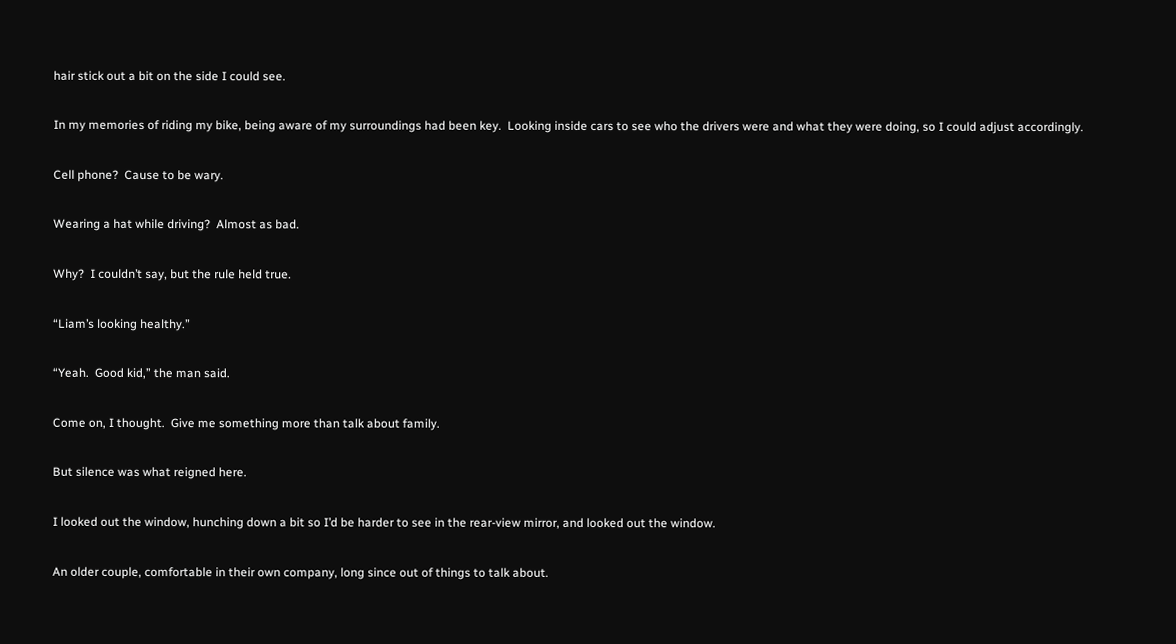hair stick out a bit on the side I could see.

In my memories of riding my bike, being aware of my surroundings had been key.  Looking inside cars to see who the drivers were and what they were doing, so I could adjust accordingly.

Cell phone?  Cause to be wary.

Wearing a hat while driving?  Almost as bad.

Why?  I couldn’t say, but the rule held true.

“Liam’s looking healthy.”

“Yeah.  Good kid,” the man said.

Come on, I thought.  Give me something more than talk about family.

But silence was what reigned here.

I looked out the window, hunching down a bit so I’d be harder to see in the rear-view mirror, and looked out the window.

An older couple, comfortable in their own company, long since out of things to talk about.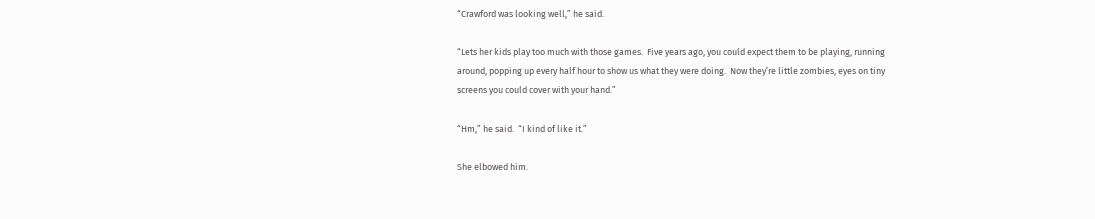“Crawford was looking well,” he said.

“Lets her kids play too much with those games.  Five years ago, you could expect them to be playing, running around, popping up every half hour to show us what they were doing.  Now they’re little zombies, eyes on tiny screens you could cover with your hand.”

“Hm,” he said.  “I kind of like it.”

She elbowed him.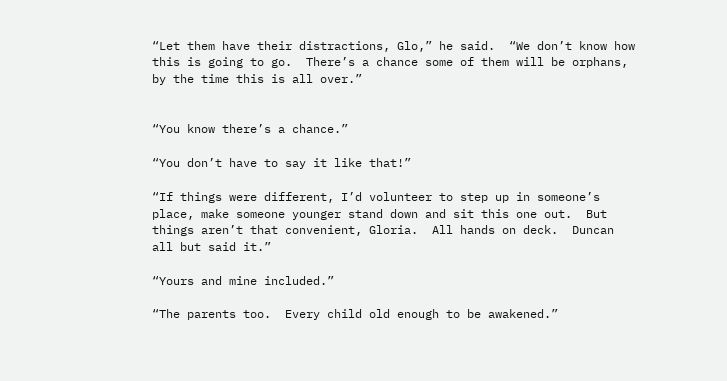“Let them have their distractions, Glo,” he said.  “We don’t know how this is going to go.  There’s a chance some of them will be orphans, by the time this is all over.”


“You know there’s a chance.”

“You don’t have to say it like that!”

“If things were different, I’d volunteer to step up in someone’s place, make someone younger stand down and sit this one out.  But things aren’t that convenient, Gloria.  All hands on deck.  Duncan all but said it.”

“Yours and mine included.”

“The parents too.  Every child old enough to be awakened.”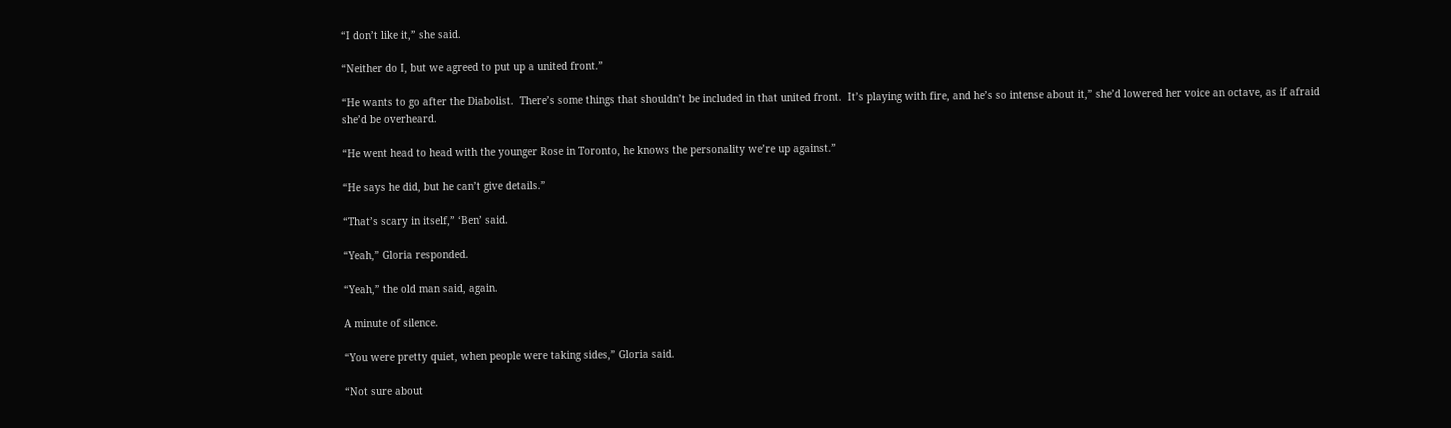“I don’t like it,” she said.

“Neither do I, but we agreed to put up a united front.”

“He wants to go after the Diabolist.  There’s some things that shouldn’t be included in that united front.  It’s playing with fire, and he’s so intense about it,” she’d lowered her voice an octave, as if afraid she’d be overheard.

“He went head to head with the younger Rose in Toronto, he knows the personality we’re up against.”

“He says he did, but he can’t give details.”

“That’s scary in itself,” ‘Ben’ said.

“Yeah,” Gloria responded.

“Yeah,” the old man said, again.

A minute of silence.

“You were pretty quiet, when people were taking sides,” Gloria said.

“Not sure about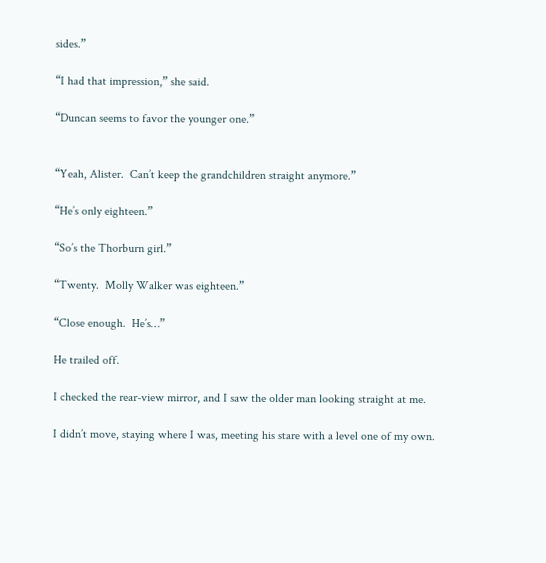sides.”

“I had that impression,” she said.

“Duncan seems to favor the younger one.”


“Yeah, Alister.  Can’t keep the grandchildren straight anymore.”

“He’s only eighteen.”

“So’s the Thorburn girl.”

“Twenty.  Molly Walker was eighteen.”

“Close enough.  He’s…”

He trailed off.

I checked the rear-view mirror, and I saw the older man looking straight at me.

I didn’t move, staying where I was, meeting his stare with a level one of my own.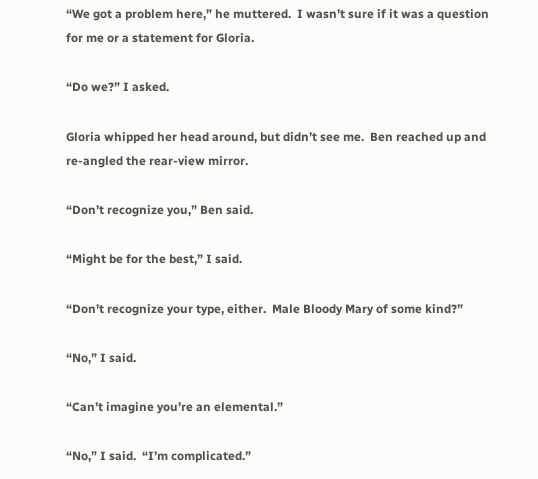“We got a problem here,” he muttered.  I wasn’t sure if it was a question for me or a statement for Gloria.

“Do we?” I asked.

Gloria whipped her head around, but didn’t see me.  Ben reached up and re-angled the rear-view mirror.

“Don’t recognize you,” Ben said.

“Might be for the best,” I said.

“Don’t recognize your type, either.  Male Bloody Mary of some kind?”

“No,” I said.

“Can’t imagine you’re an elemental.”

“No,” I said.  “I’m complicated.”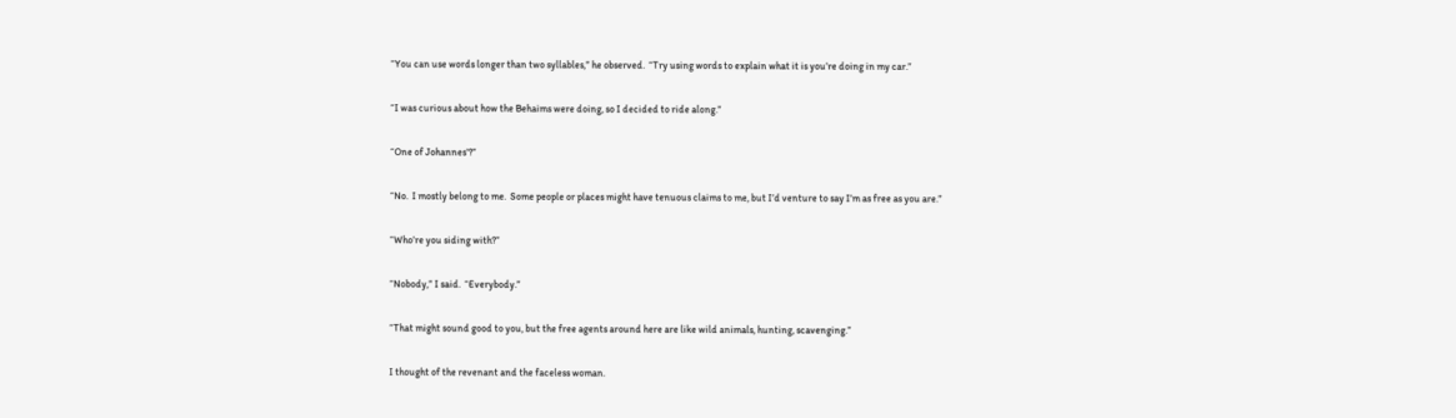“You can use words longer than two syllables,” he observed.  “Try using words to explain what it is you’re doing in my car.”

“I was curious about how the Behaims were doing, so I decided to ride along.”

“One of Johannes’?”

“No.  I mostly belong to me.  Some people or places might have tenuous claims to me, but I’d venture to say I’m as free as you are.”

“Who’re you siding with?”

“Nobody,” I said.  “Everybody.”

“That might sound good to you, but the free agents around here are like wild animals, hunting, scavenging.”

I thought of the revenant and the faceless woman.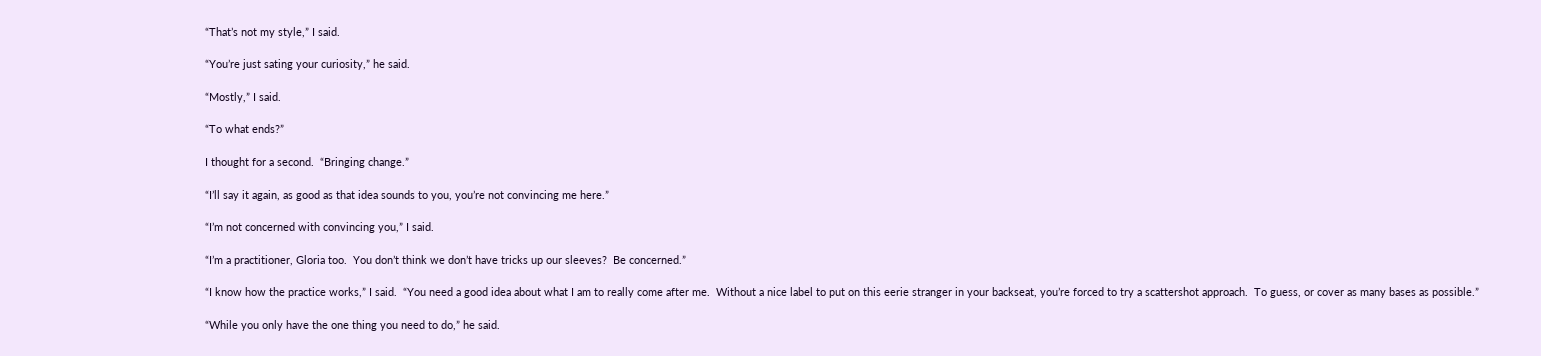“That’s not my style,” I said.

“You’re just sating your curiosity,” he said.

“Mostly,” I said.

“To what ends?”

I thought for a second.  “Bringing change.”

“I’ll say it again, as good as that idea sounds to you, you’re not convincing me here.”

“I’m not concerned with convincing you,” I said.

“I’m a practitioner, Gloria too.  You don’t think we don’t have tricks up our sleeves?  Be concerned.”

“I know how the practice works,” I said.  “You need a good idea about what I am to really come after me.  Without a nice label to put on this eerie stranger in your backseat, you’re forced to try a scattershot approach.  To guess, or cover as many bases as possible.”

“While you only have the one thing you need to do,” he said.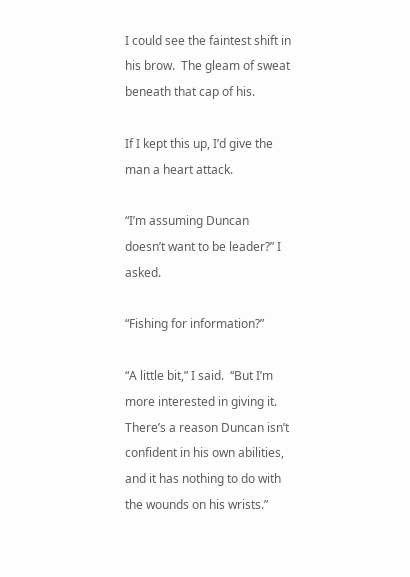I could see the faintest shift in his brow.  The gleam of sweat beneath that cap of his.

If I kept this up, I’d give the man a heart attack.

“I’m assuming Duncan doesn’t want to be leader?” I asked.

“Fishing for information?”

“A little bit,” I said.  “But I’m more interested in giving it.  There’s a reason Duncan isn’t confident in his own abilities, and it has nothing to do with the wounds on his wrists.”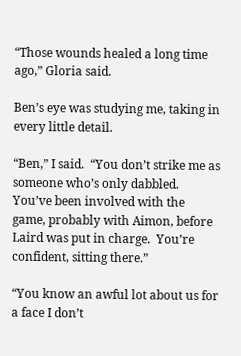“Those wounds healed a long time ago,” Gloria said.

Ben’s eye was studying me, taking in every little detail.

“Ben,” I said.  “You don’t strike me as someone who’s only dabbled.  You’ve been involved with the game, probably with Aimon, before Laird was put in charge.  You’re confident, sitting there.”

“You know an awful lot about us for a face I don’t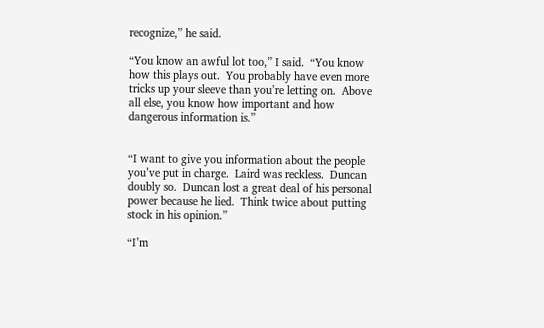recognize,” he said.

“You know an awful lot too,” I said.  “You know how this plays out.  You probably have even more tricks up your sleeve than you’re letting on.  Above all else, you know how important and how dangerous information is.”


“I want to give you information about the people you’ve put in charge.  Laird was reckless.  Duncan doubly so.  Duncan lost a great deal of his personal power because he lied.  Think twice about putting stock in his opinion.”

“I’m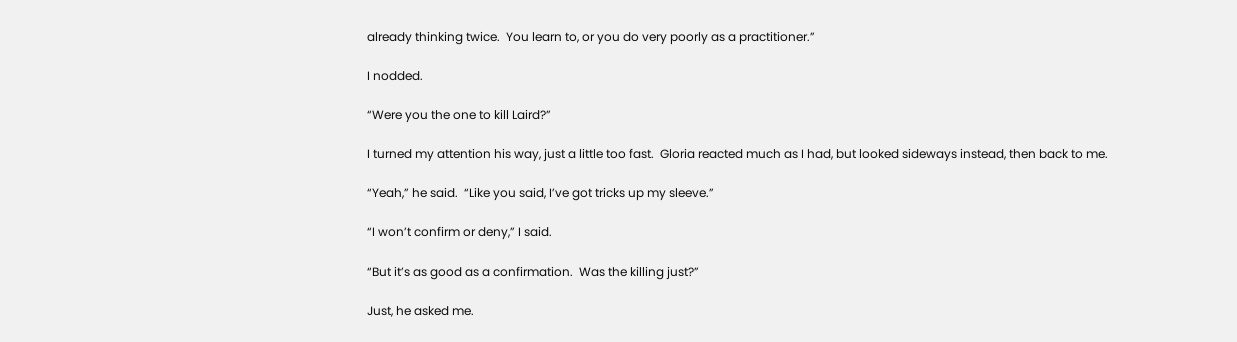already thinking twice.  You learn to, or you do very poorly as a practitioner.”

I nodded.

“Were you the one to kill Laird?”

I turned my attention his way, just a little too fast.  Gloria reacted much as I had, but looked sideways instead, then back to me.

“Yeah,” he said.  “Like you said, I’ve got tricks up my sleeve.”

“I won’t confirm or deny,” I said.

“But it’s as good as a confirmation.  Was the killing just?”

Just, he asked me.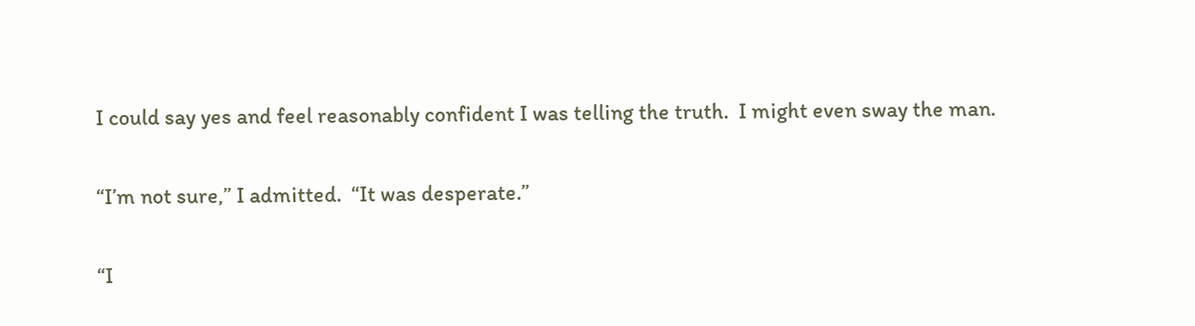I could say yes and feel reasonably confident I was telling the truth.  I might even sway the man.

“I’m not sure,” I admitted.  “It was desperate.”

“I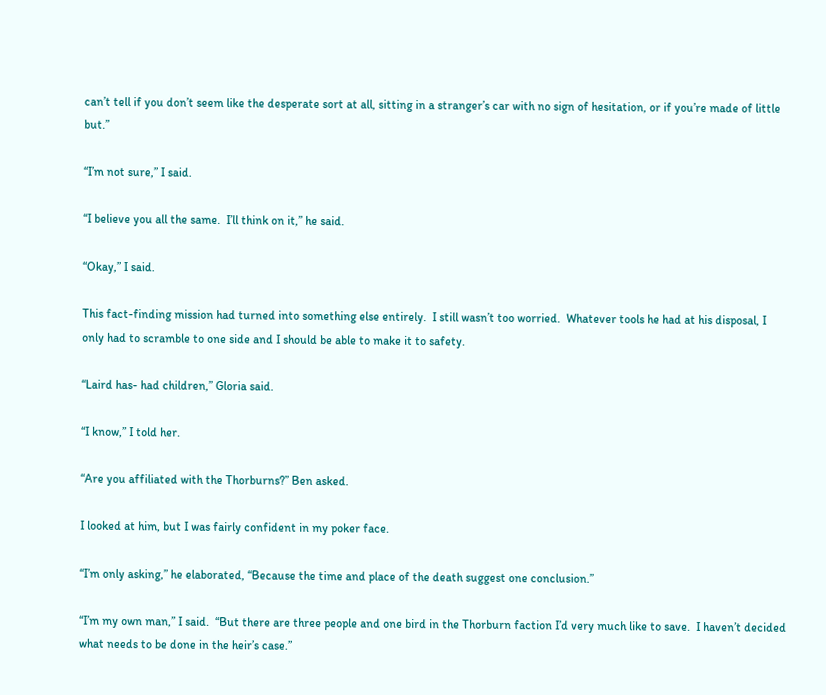can’t tell if you don’t seem like the desperate sort at all, sitting in a stranger’s car with no sign of hesitation, or if you’re made of little but.”

“I’m not sure,” I said.

“I believe you all the same.  I’ll think on it,” he said.

“Okay,” I said.

This fact-finding mission had turned into something else entirely.  I still wasn’t too worried.  Whatever tools he had at his disposal, I only had to scramble to one side and I should be able to make it to safety.

“Laird has- had children,” Gloria said.

“I know,” I told her.

“Are you affiliated with the Thorburns?” Ben asked.

I looked at him, but I was fairly confident in my poker face.

“I’m only asking,” he elaborated, “Because the time and place of the death suggest one conclusion.”

“I’m my own man,” I said.  “But there are three people and one bird in the Thorburn faction I’d very much like to save.  I haven’t decided what needs to be done in the heir’s case.”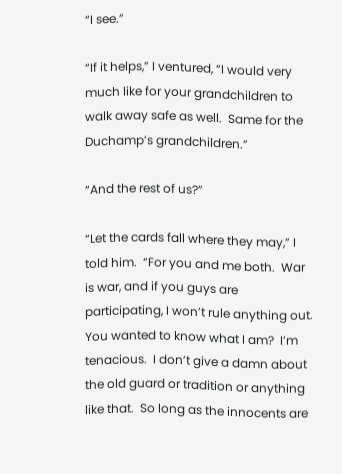“I see.”

“If it helps,” I ventured, “I would very much like for your grandchildren to walk away safe as well.  Same for the Duchamp’s grandchildren.”

“And the rest of us?”

“Let the cards fall where they may,” I told him.  “For you and me both.  War is war, and if you guys are participating, I won’t rule anything out.  You wanted to know what I am?  I’m tenacious.  I don’t give a damn about the old guard or tradition or anything like that.  So long as the innocents are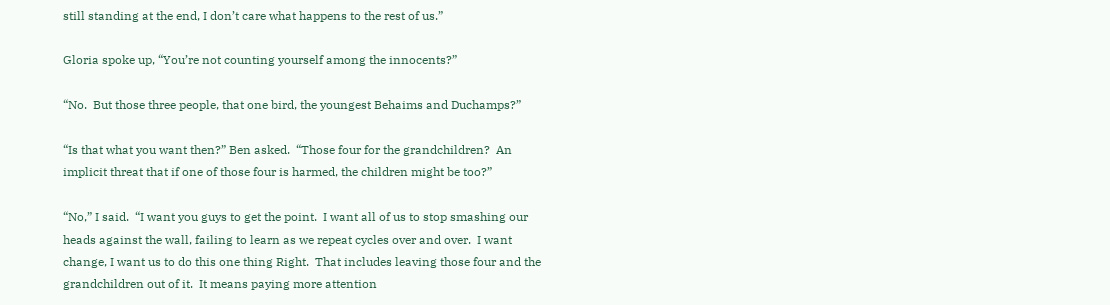still standing at the end, I don’t care what happens to the rest of us.”

Gloria spoke up, “You’re not counting yourself among the innocents?”

“No.  But those three people, that one bird, the youngest Behaims and Duchamps?”

“Is that what you want then?” Ben asked.  “Those four for the grandchildren?  An implicit threat that if one of those four is harmed, the children might be too?”

“No,” I said.  “I want you guys to get the point.  I want all of us to stop smashing our heads against the wall, failing to learn as we repeat cycles over and over.  I want change, I want us to do this one thing Right.  That includes leaving those four and the grandchildren out of it.  It means paying more attention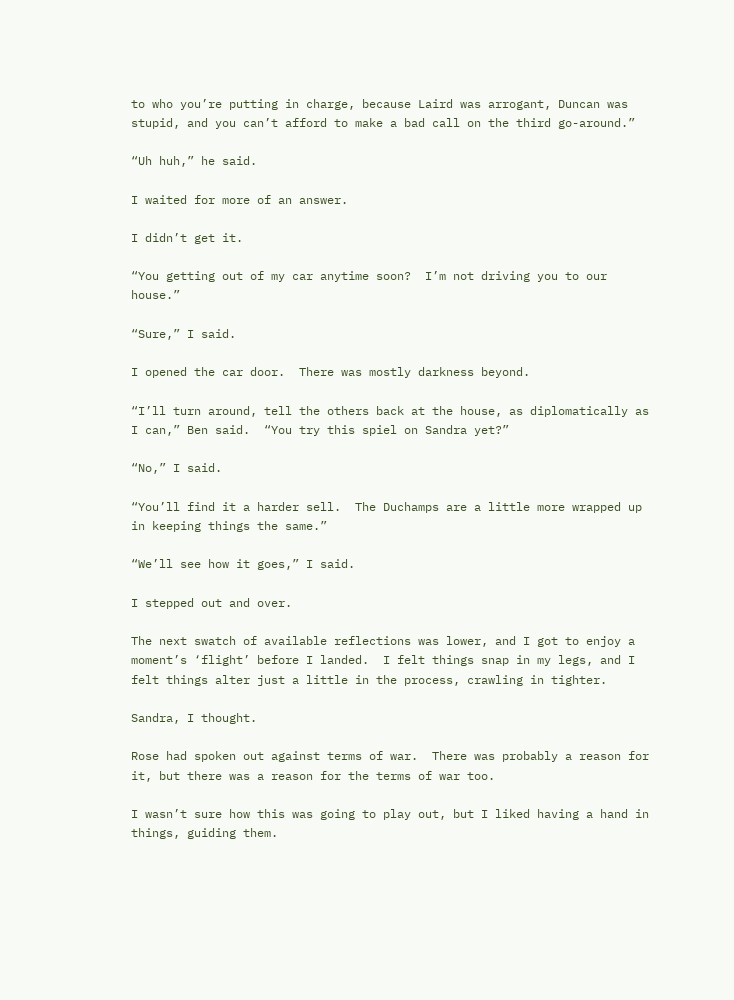to who you’re putting in charge, because Laird was arrogant, Duncan was stupid, and you can’t afford to make a bad call on the third go-around.”

“Uh huh,” he said.

I waited for more of an answer.

I didn’t get it.

“You getting out of my car anytime soon?  I’m not driving you to our house.”

“Sure,” I said.

I opened the car door.  There was mostly darkness beyond.

“I’ll turn around, tell the others back at the house, as diplomatically as I can,” Ben said.  “You try this spiel on Sandra yet?”

“No,” I said.

“You’ll find it a harder sell.  The Duchamps are a little more wrapped up in keeping things the same.”

“We’ll see how it goes,” I said.

I stepped out and over.

The next swatch of available reflections was lower, and I got to enjoy a moment’s ‘flight’ before I landed.  I felt things snap in my legs, and I felt things alter just a little in the process, crawling in tighter.

Sandra, I thought.

Rose had spoken out against terms of war.  There was probably a reason for it, but there was a reason for the terms of war too.

I wasn’t sure how this was going to play out, but I liked having a hand in things, guiding them.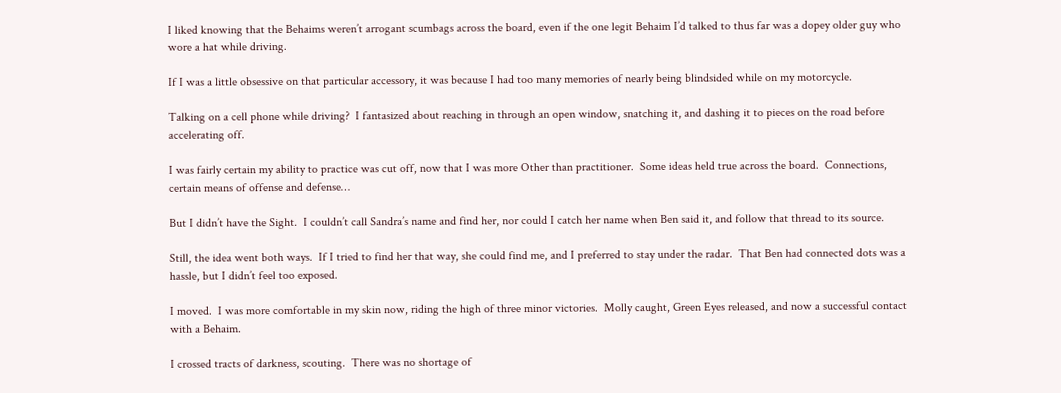I liked knowing that the Behaims weren’t arrogant scumbags across the board, even if the one legit Behaim I’d talked to thus far was a dopey older guy who wore a hat while driving.

If I was a little obsessive on that particular accessory, it was because I had too many memories of nearly being blindsided while on my motorcycle.

Talking on a cell phone while driving?  I fantasized about reaching in through an open window, snatching it, and dashing it to pieces on the road before accelerating off.

I was fairly certain my ability to practice was cut off, now that I was more Other than practitioner.  Some ideas held true across the board.  Connections, certain means of offense and defense…

But I didn’t have the Sight.  I couldn’t call Sandra’s name and find her, nor could I catch her name when Ben said it, and follow that thread to its source.

Still, the idea went both ways.  If I tried to find her that way, she could find me, and I preferred to stay under the radar.  That Ben had connected dots was a hassle, but I didn’t feel too exposed.

I moved.  I was more comfortable in my skin now, riding the high of three minor victories.  Molly caught, Green Eyes released, and now a successful contact with a Behaim.

I crossed tracts of darkness, scouting.  There was no shortage of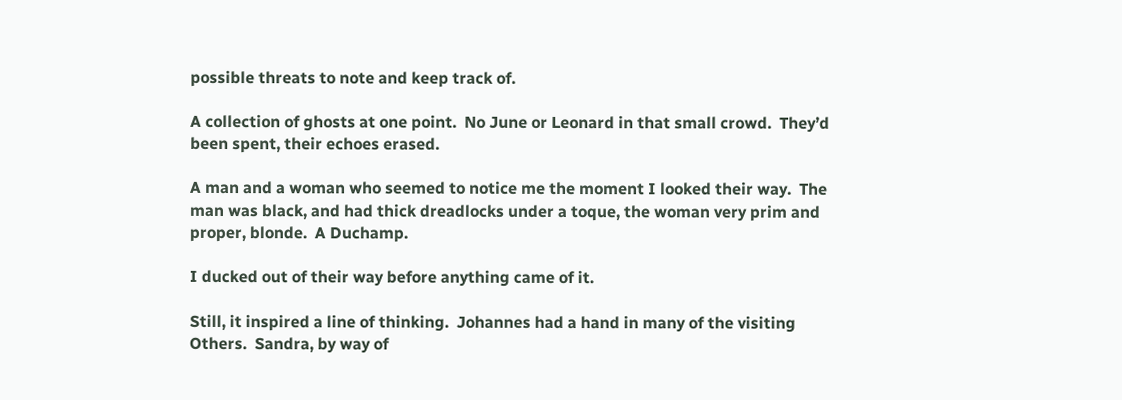possible threats to note and keep track of.

A collection of ghosts at one point.  No June or Leonard in that small crowd.  They’d been spent, their echoes erased.

A man and a woman who seemed to notice me the moment I looked their way.  The man was black, and had thick dreadlocks under a toque, the woman very prim and proper, blonde.  A Duchamp.

I ducked out of their way before anything came of it.

Still, it inspired a line of thinking.  Johannes had a hand in many of the visiting Others.  Sandra, by way of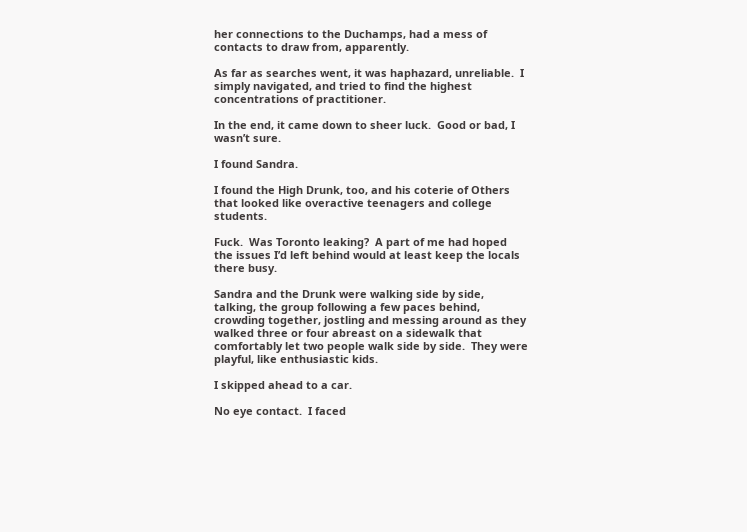her connections to the Duchamps, had a mess of contacts to draw from, apparently.

As far as searches went, it was haphazard, unreliable.  I simply navigated, and tried to find the highest concentrations of practitioner.

In the end, it came down to sheer luck.  Good or bad, I wasn’t sure.

I found Sandra.

I found the High Drunk, too, and his coterie of Others that looked like overactive teenagers and college students.

Fuck.  Was Toronto leaking?  A part of me had hoped the issues I’d left behind would at least keep the locals there busy.

Sandra and the Drunk were walking side by side, talking, the group following a few paces behind, crowding together, jostling and messing around as they walked three or four abreast on a sidewalk that comfortably let two people walk side by side.  They were playful, like enthusiastic kids.

I skipped ahead to a car.

No eye contact.  I faced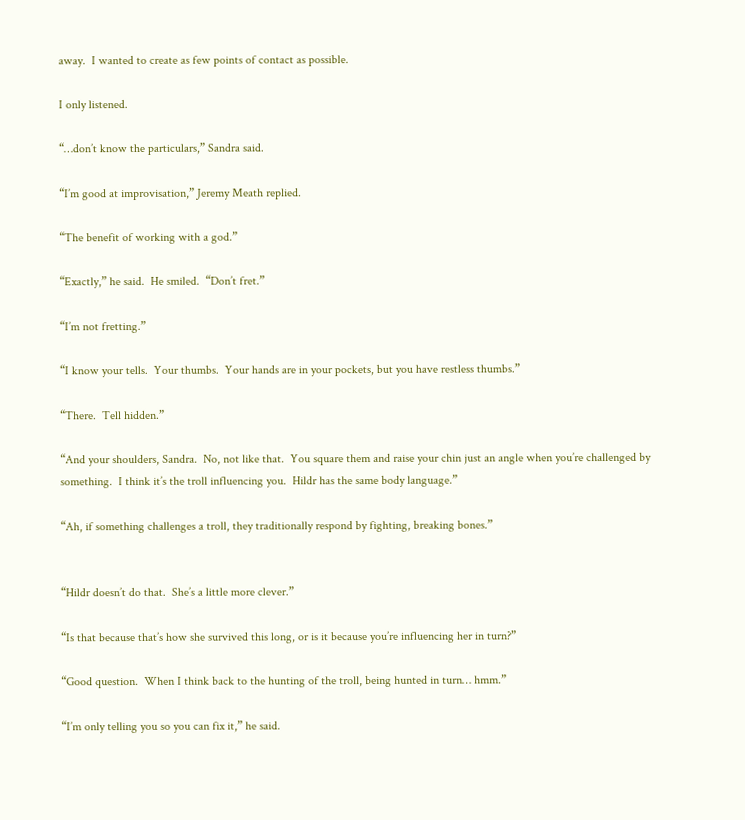away.  I wanted to create as few points of contact as possible.

I only listened.

“…don’t know the particulars,” Sandra said.

“I’m good at improvisation,” Jeremy Meath replied.

“The benefit of working with a god.”

“Exactly,” he said.  He smiled.  “Don’t fret.”

“I’m not fretting.”

“I know your tells.  Your thumbs.  Your hands are in your pockets, but you have restless thumbs.”

“There.  Tell hidden.”

“And your shoulders, Sandra.  No, not like that.  You square them and raise your chin just an angle when you’re challenged by something.  I think it’s the troll influencing you.  Hildr has the same body language.”

“Ah, if something challenges a troll, they traditionally respond by fighting, breaking bones.”


“Hildr doesn’t do that.  She’s a little more clever.”

“Is that because that’s how she survived this long, or is it because you’re influencing her in turn?”

“Good question.  When I think back to the hunting of the troll, being hunted in turn… hmm.”

“I’m only telling you so you can fix it,” he said.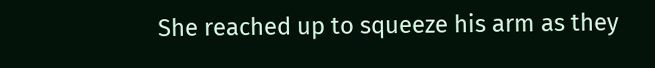She reached up to squeeze his arm as they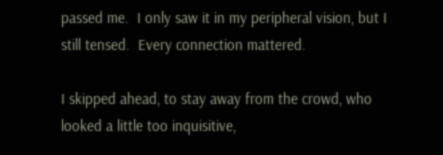passed me.  I only saw it in my peripheral vision, but I still tensed.  Every connection mattered.

I skipped ahead, to stay away from the crowd, who looked a little too inquisitive,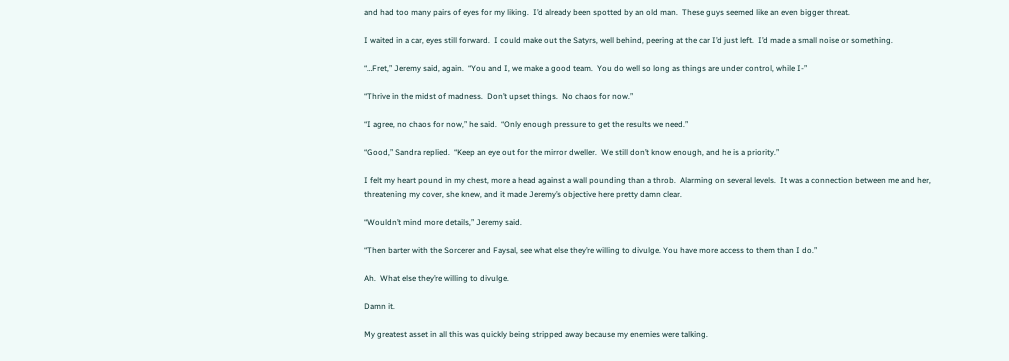and had too many pairs of eyes for my liking.  I’d already been spotted by an old man.  These guys seemed like an even bigger threat.

I waited in a car, eyes still forward.  I could make out the Satyrs, well behind, peering at the car I’d just left.  I’d made a small noise or something.

“…Fret,” Jeremy said, again.  “You and I, we make a good team.  You do well so long as things are under control, while I-”

“Thrive in the midst of madness.  Don’t upset things.  No chaos for now.”

“I agree, no chaos for now,” he said.  “Only enough pressure to get the results we need.”

“Good,” Sandra replied.  “Keep an eye out for the mirror dweller.  We still don’t know enough, and he is a priority.”

I felt my heart pound in my chest, more a head against a wall pounding than a throb.  Alarming on several levels.  It was a connection between me and her, threatening my cover, she knew, and it made Jeremy’s objective here pretty damn clear.

“Wouldn’t mind more details,” Jeremy said.

“Then barter with the Sorcerer and Faysal, see what else they’re willing to divulge. You have more access to them than I do.”

Ah.  What else they’re willing to divulge.

Damn it.

My greatest asset in all this was quickly being stripped away because my enemies were talking.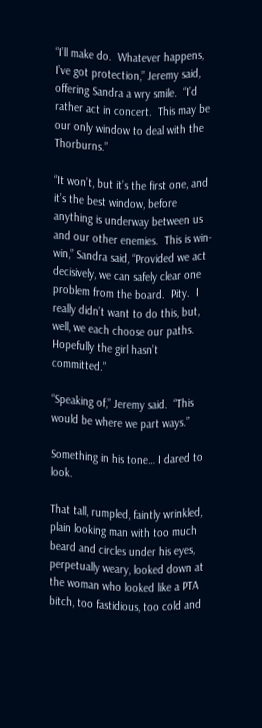“I’ll make do.  Whatever happens, I’ve got protection,” Jeremy said, offering Sandra a wry smile.  “I’d rather act in concert.  This may be our only window to deal with the Thorburns.”

“It won’t, but it’s the first one, and it’s the best window, before anything is underway between us and our other enemies.  This is win-win,” Sandra said, “Provided we act decisively, we can safely clear one problem from the board.  Pity.  I really didn’t want to do this, but, well, we each choose our paths.  Hopefully the girl hasn’t committed.”

“Speaking of,” Jeremy said.  “This would be where we part ways.”

Something in his tone… I dared to look.

That tall, rumpled, faintly wrinkled, plain looking man with too much beard and circles under his eyes, perpetually weary, looked down at the woman who looked like a PTA bitch, too fastidious, too cold and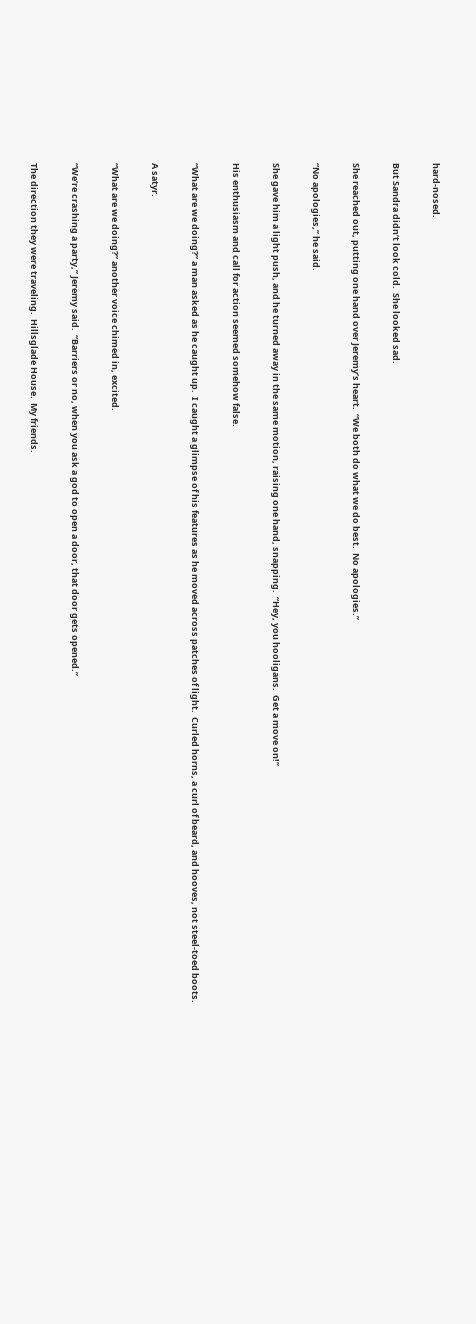hard-nosed.

But Sandra didn’t look cold.  She looked sad.

She reached out, putting one hand over Jeremy’s heart.  “We both do what we do best.  No apologies.”

“No apologies,” he said.

She gave him a light push, and he turned away in the same motion, raising one hand, snapping.  “Hey, you hooligans.  Get a move on!”

His enthusiasm and call for action seemed somehow false.

“What are we doing?” a man asked as he caught up.  I caught a glimpse of his features as he moved across patches of light.  Curled horns, a curl of beard, and hooves, not steel-toed boots.

A satyr.

“What are we doing?” another voice chimed in, excited.

“We’re crashing a party,” Jeremy said.  “Barriers or no, when you ask a god to open a door, that door gets opened.”

The direction they were traveling.  Hillsglade House.  My friends.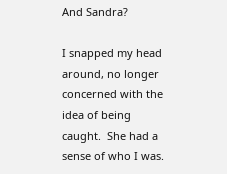And Sandra?

I snapped my head around, no longer concerned with the idea of being caught.  She had a sense of who I was.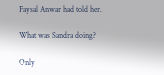Faysal Anwar had told her.

What was Sandra doing?

Only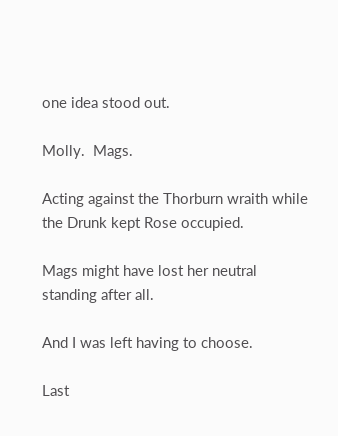one idea stood out.

Molly.  Mags.

Acting against the Thorburn wraith while the Drunk kept Rose occupied.

Mags might have lost her neutral standing after all.

And I was left having to choose.

Last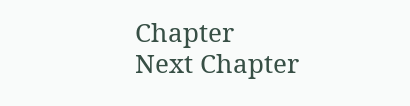Chapter                                                                        Next Chapter